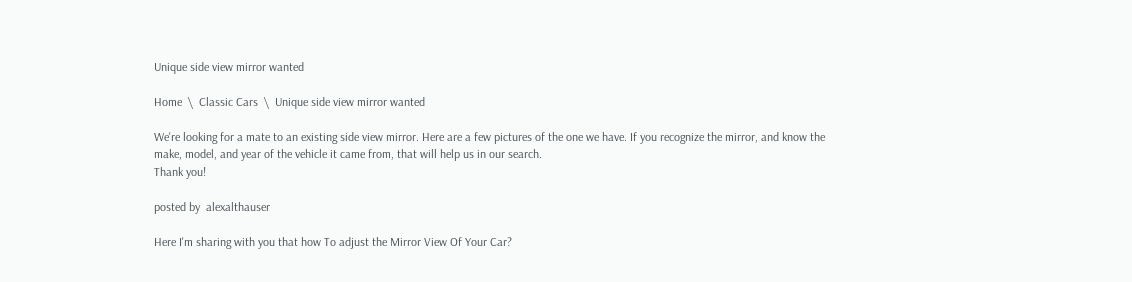Unique side view mirror wanted

Home  \  Classic Cars  \  Unique side view mirror wanted

We're looking for a mate to an existing side view mirror. Here are a few pictures of the one we have. If you recognize the mirror, and know the make, model, and year of the vehicle it came from, that will help us in our search.
Thank you!

posted by  alexalthauser

Here I'm sharing with you that how To adjust the Mirror View Of Your Car?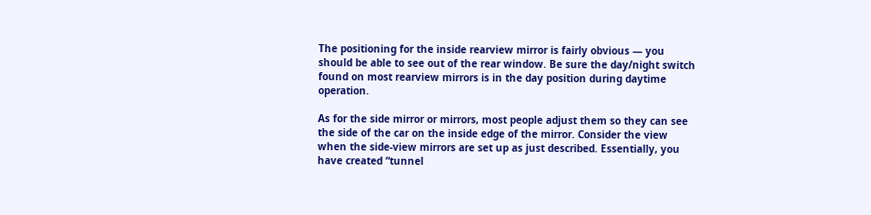The positioning for the inside rearview mirror is fairly obvious — you should be able to see out of the rear window. Be sure the day/night switch found on most rearview mirrors is in the day position during daytime operation.

As for the side mirror or mirrors, most people adjust them so they can see the side of the car on the inside edge of the mirror. Consider the view when the side-view mirrors are set up as just described. Essentially, you have created “tunnel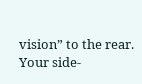vision” to the rear. Your side-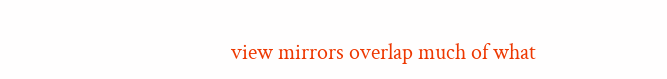view mirrors overlap much of what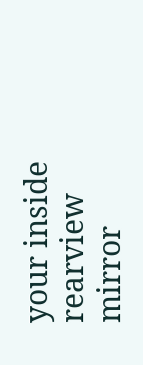your inside rearview mirror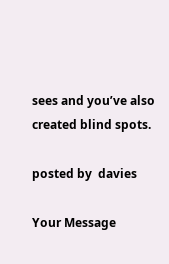sees and you’ve also created blind spots.

posted by  davies

Your Message